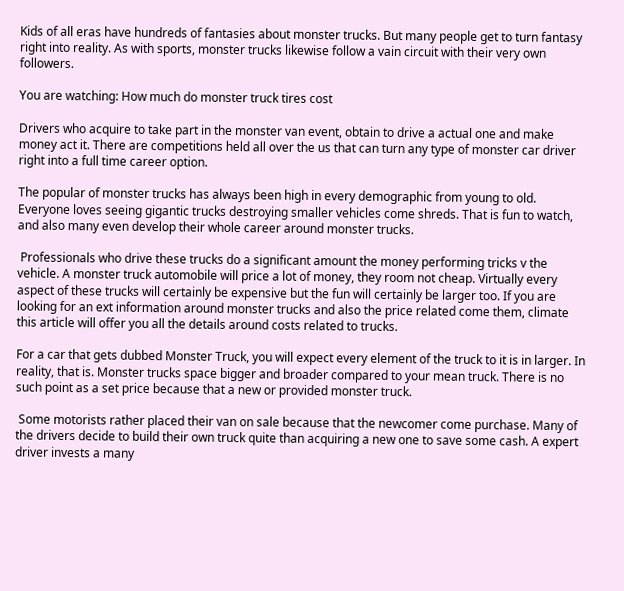Kids of all eras have hundreds of fantasies about monster trucks. But many people get to turn fantasy right into reality. As with sports, monster trucks likewise follow a vain circuit with their very own followers.

You are watching: How much do monster truck tires cost

Drivers who acquire to take part in the monster van event, obtain to drive a actual one and make money act it. There are competitions held all over the us that can turn any type of monster car driver right into a full time career option.

The popular of monster trucks has always been high in every demographic from young to old. Everyone loves seeing gigantic trucks destroying smaller vehicles come shreds. That is fun to watch, and also many even develop their whole career around monster trucks.

 Professionals who drive these trucks do a significant amount the money performing tricks v the vehicle. A monster truck automobile will price a lot of money, they room not cheap. Virtually every aspect of these trucks will certainly be expensive but the fun will certainly be larger too. If you are looking for an ext information around monster trucks and also the price related come them, climate this article will offer you all the details around costs related to trucks.

For a car that gets dubbed Monster Truck, you will expect every element of the truck to it is in larger. In reality, that is. Monster trucks space bigger and broader compared to your mean truck. There is no such point as a set price because that a new or provided monster truck.

 Some motorists rather placed their van on sale because that the newcomer come purchase. Many of the drivers decide to build their own truck quite than acquiring a new one to save some cash. A expert driver invests a many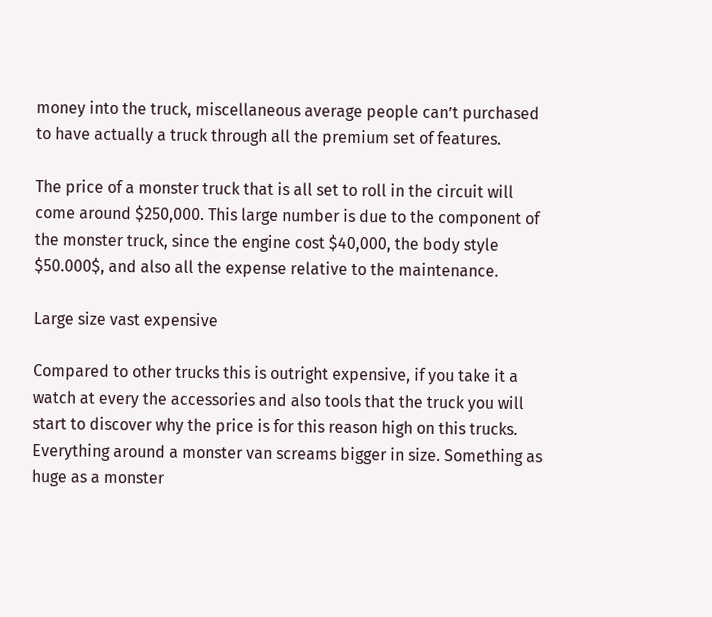money into the truck, miscellaneous average people can’t purchased to have actually a truck through all the premium set of features.

The price of a monster truck that is all set to roll in the circuit will come around $250,000. This large number is due to the component of the monster truck, since the engine cost $40,000, the body style $50.000$, and also all the expense relative to the maintenance.

Large size vast expensive

Compared to other trucks this is outright expensive, if you take it a watch at every the accessories and also tools that the truck you will start to discover why the price is for this reason high on this trucks. Everything around a monster van screams bigger in size. Something as huge as a monster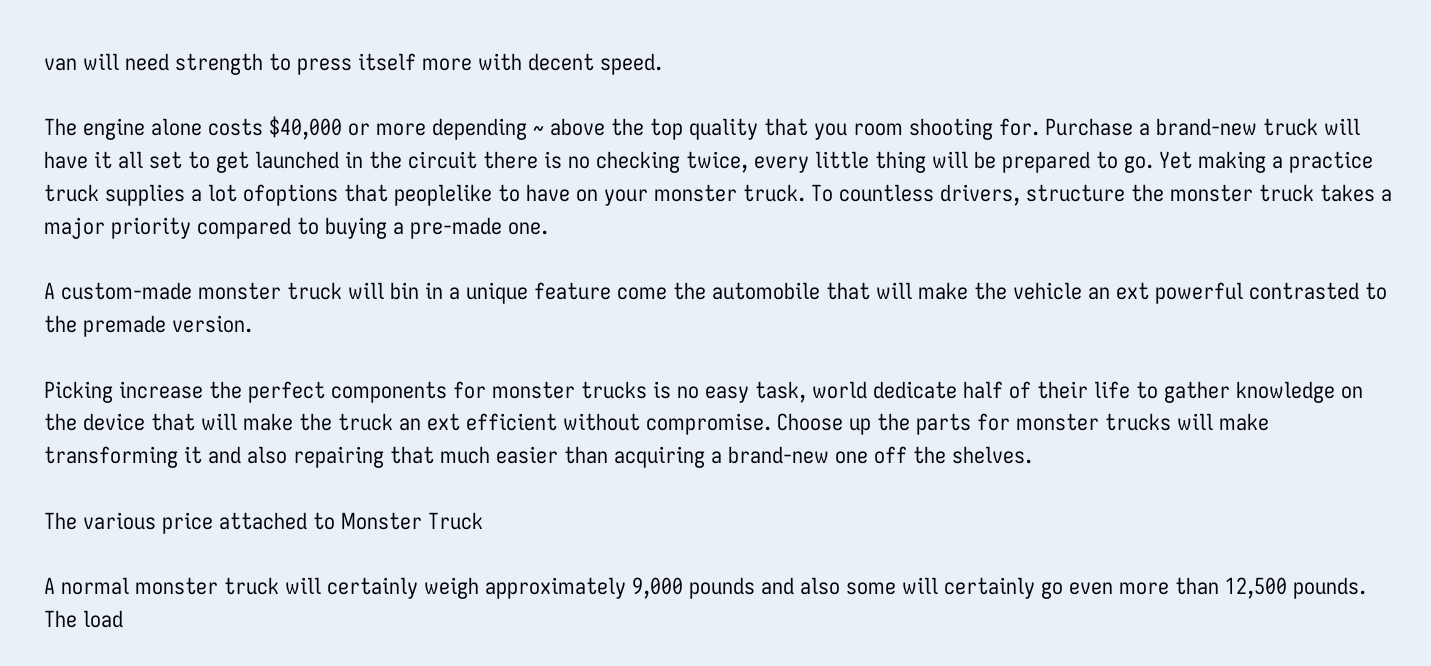van will need strength to press itself more with decent speed.

The engine alone costs $40,000 or more depending ~ above the top quality that you room shooting for. Purchase a brand-new truck will have it all set to get launched in the circuit there is no checking twice, every little thing will be prepared to go. Yet making a practice truck supplies a lot ofoptions that peoplelike to have on your monster truck. To countless drivers, structure the monster truck takes a major priority compared to buying a pre-made one.

A custom-made monster truck will bin in a unique feature come the automobile that will make the vehicle an ext powerful contrasted to the premade version.

Picking increase the perfect components for monster trucks is no easy task, world dedicate half of their life to gather knowledge on the device that will make the truck an ext efficient without compromise. Choose up the parts for monster trucks will make transforming it and also repairing that much easier than acquiring a brand-new one off the shelves.

The various price attached to Monster Truck

A normal monster truck will certainly weigh approximately 9,000 pounds and also some will certainly go even more than 12,500 pounds. The load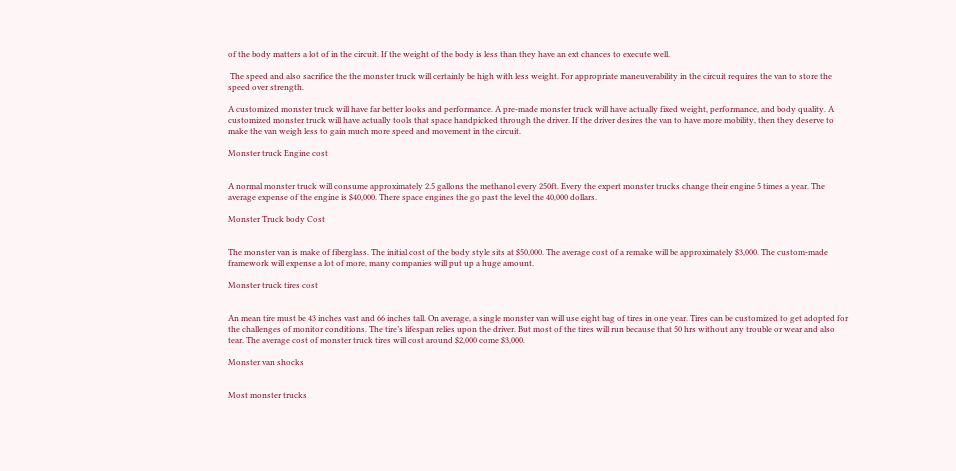of the body matters a lot of in the circuit. If the weight of the body is less than they have an ext chances to execute well.

 The speed and also sacrifice the the monster truck will certainly be high with less weight. For appropriate maneuverability in the circuit requires the van to store the speed over strength.

A customized monster truck will have far better looks and performance. A pre-made monster truck will have actually fixed weight, performance, and body quality. A customized monster truck will have actually tools that space handpicked through the driver. If the driver desires the van to have more mobility, then they deserve to make the van weigh less to gain much more speed and movement in the circuit.

Monster truck Engine cost


A normal monster truck will consume approximately 2.5 gallons the methanol every 250ft. Every the expert monster trucks change their engine 5 times a year. The average expense of the engine is $40,000. There space engines the go past the level the 40,000 dollars.

Monster Truck body Cost


The monster van is make of fiberglass. The initial cost of the body style sits at $50,000. The average cost of a remake will be approximately $3,000. The custom-made framework will expense a lot of more, many companies will put up a huge amount.

Monster truck tires cost


An mean tire must be 43 inches vast and 66 inches tall. On average, a single monster van will use eight bag of tires in one year. Tires can be customized to get adopted for the challenges of monitor conditions. The tire’s lifespan relies upon the driver. But most of the tires will run because that 50 hrs without any trouble or wear and also tear. The average cost of monster truck tires will cost around $2,000 come $3,000.

Monster van shocks


Most monster trucks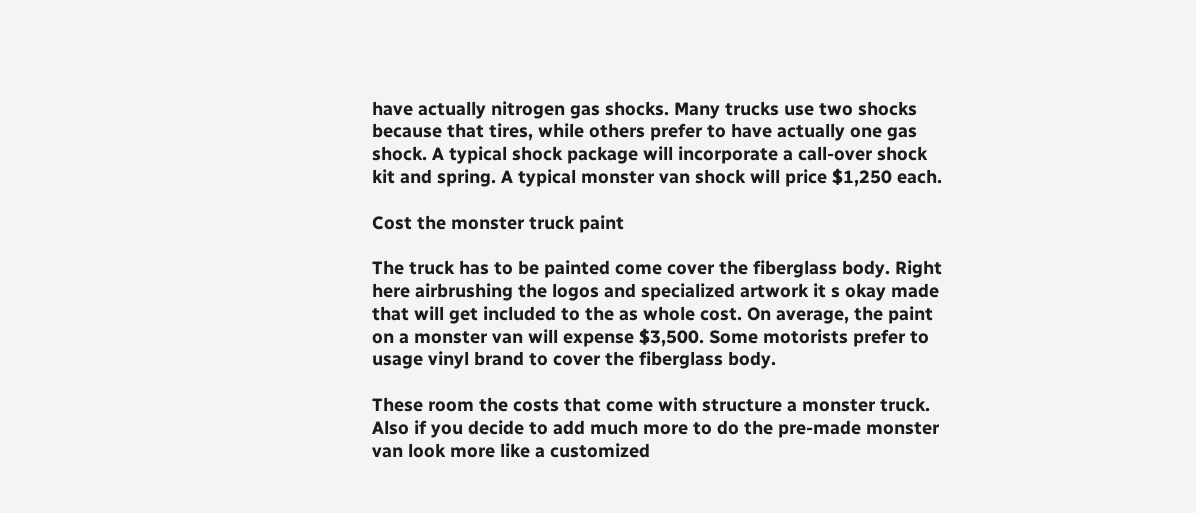have actually nitrogen gas shocks. Many trucks use two shocks because that tires, while others prefer to have actually one gas shock. A typical shock package will incorporate a call-over shock kit and spring. A typical monster van shock will price $1,250 each.

Cost the monster truck paint

The truck has to be painted come cover the fiberglass body. Right here airbrushing the logos and specialized artwork it s okay made that will get included to the as whole cost. On average, the paint on a monster van will expense $3,500. Some motorists prefer to usage vinyl brand to cover the fiberglass body.

These room the costs that come with structure a monster truck. Also if you decide to add much more to do the pre-made monster van look more like a customized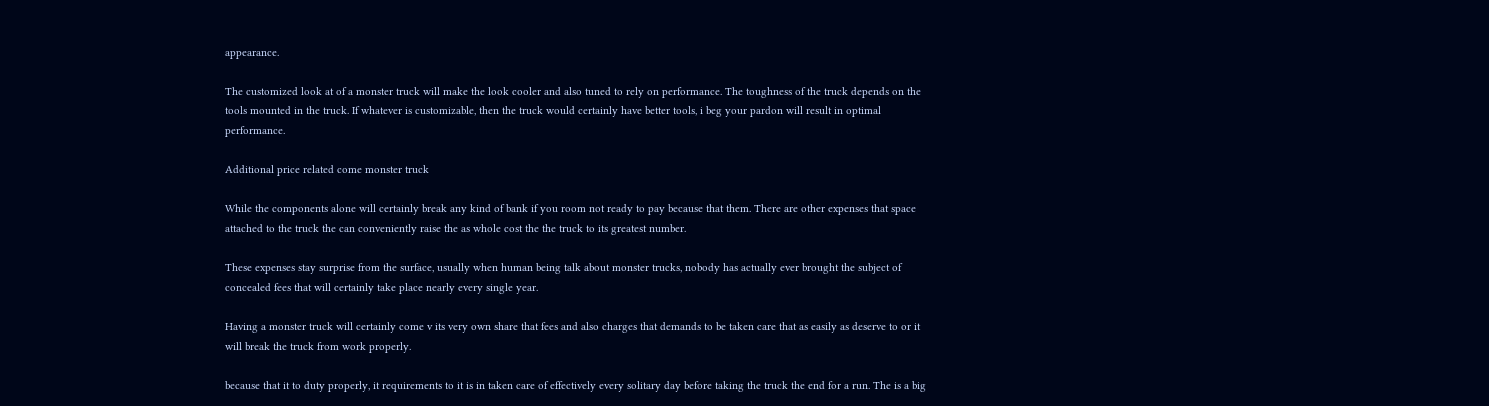appearance.

The customized look at of a monster truck will make the look cooler and also tuned to rely on performance. The toughness of the truck depends on the tools mounted in the truck. If whatever is customizable, then the truck would certainly have better tools, i beg your pardon will result in optimal performance.

Additional price related come monster truck

While the components alone will certainly break any kind of bank if you room not ready to pay because that them. There are other expenses that space attached to the truck the can conveniently raise the as whole cost the the truck to its greatest number.

These expenses stay surprise from the surface, usually when human being talk about monster trucks, nobody has actually ever brought the subject of concealed fees that will certainly take place nearly every single year.

Having a monster truck will certainly come v its very own share that fees and also charges that demands to be taken care that as easily as deserve to or it will break the truck from work properly.

because that it to duty properly, it requirements to it is in taken care of effectively every solitary day before taking the truck the end for a run. The is a big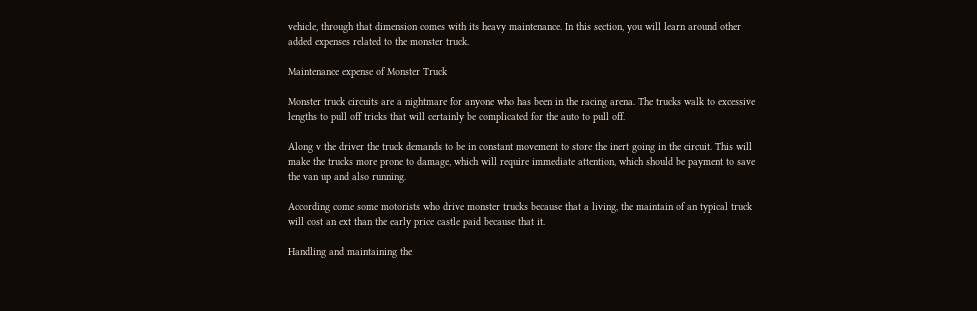vehicle, through that dimension comes with its heavy maintenance. In this section, you will learn around other added expenses related to the monster truck.

Maintenance expense of Monster Truck

Monster truck circuits are a nightmare for anyone who has been in the racing arena. The trucks walk to excessive lengths to pull off tricks that will certainly be complicated for the auto to pull off.

Along v the driver the truck demands to be in constant movement to store the inert going in the circuit. This will make the trucks more prone to damage, which will require immediate attention, which should be payment to save the van up and also running.

According come some motorists who drive monster trucks because that a living, the maintain of an typical truck will cost an ext than the early price castle paid because that it.

Handling and maintaining the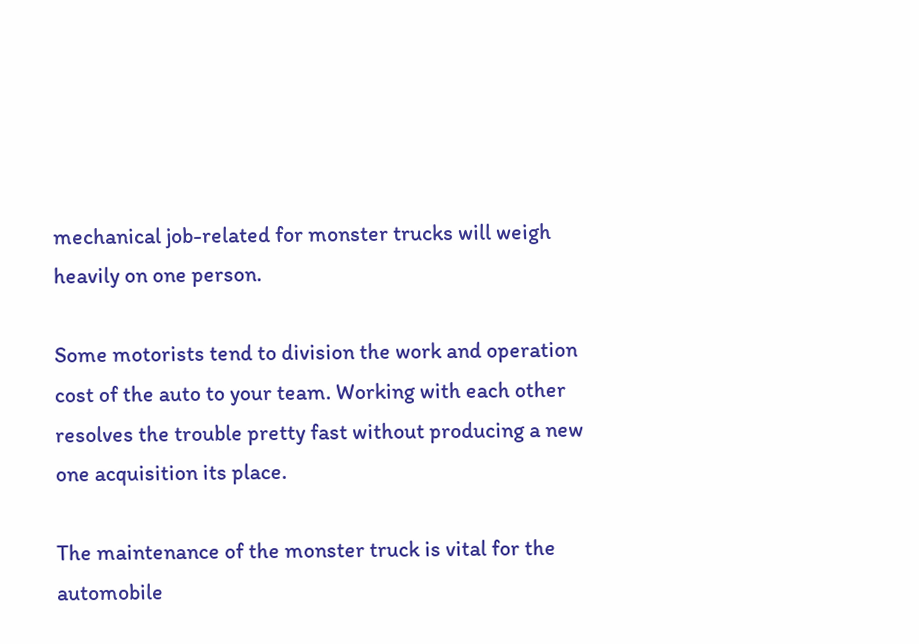mechanical job-related for monster trucks will weigh heavily on one person.

Some motorists tend to division the work and operation cost of the auto to your team. Working with each other resolves the trouble pretty fast without producing a new one acquisition its place.

The maintenance of the monster truck is vital for the automobile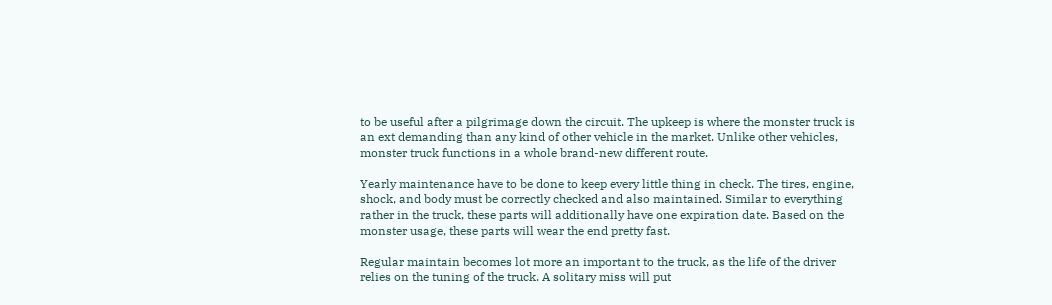to be useful after a pilgrimage down the circuit. The upkeep is where the monster truck is an ext demanding than any kind of other vehicle in the market. Unlike other vehicles, monster truck functions in a whole brand-new different route.

Yearly maintenance have to be done to keep every little thing in check. The tires, engine, shock, and body must be correctly checked and also maintained. Similar to everything rather in the truck, these parts will additionally have one expiration date. Based on the monster usage, these parts will wear the end pretty fast.

Regular maintain becomes lot more an important to the truck, as the life of the driver relies on the tuning of the truck. A solitary miss will put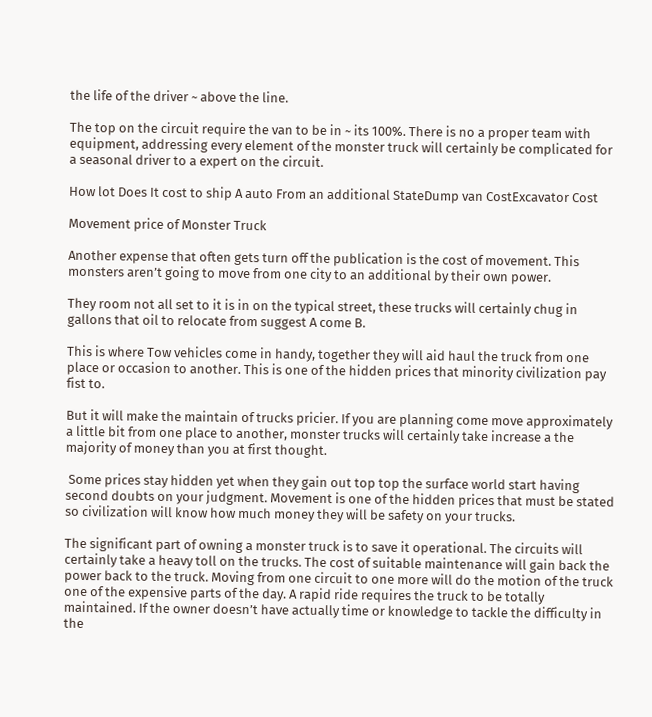the life of the driver ~ above the line.

The top on the circuit require the van to be in ~ its 100%. There is no a proper team with equipment, addressing every element of the monster truck will certainly be complicated for a seasonal driver to a expert on the circuit.

How lot Does It cost to ship A auto From an additional StateDump van CostExcavator Cost

Movement price of Monster Truck

Another expense that often gets turn off the publication is the cost of movement. This monsters aren’t going to move from one city to an additional by their own power.

They room not all set to it is in on the typical street, these trucks will certainly chug in gallons that oil to relocate from suggest A come B.

This is where Tow vehicles come in handy, together they will aid haul the truck from one place or occasion to another. This is one of the hidden prices that minority civilization pay fist to.

But it will make the maintain of trucks pricier. If you are planning come move approximately a little bit from one place to another, monster trucks will certainly take increase a the majority of money than you at first thought.

 Some prices stay hidden yet when they gain out top top the surface world start having second doubts on your judgment. Movement is one of the hidden prices that must be stated so civilization will know how much money they will be safety on your trucks.

The significant part of owning a monster truck is to save it operational. The circuits will certainly take a heavy toll on the trucks. The cost of suitable maintenance will gain back the power back to the truck. Moving from one circuit to one more will do the motion of the truck one of the expensive parts of the day. A rapid ride requires the truck to be totally maintained. If the owner doesn’t have actually time or knowledge to tackle the difficulty in the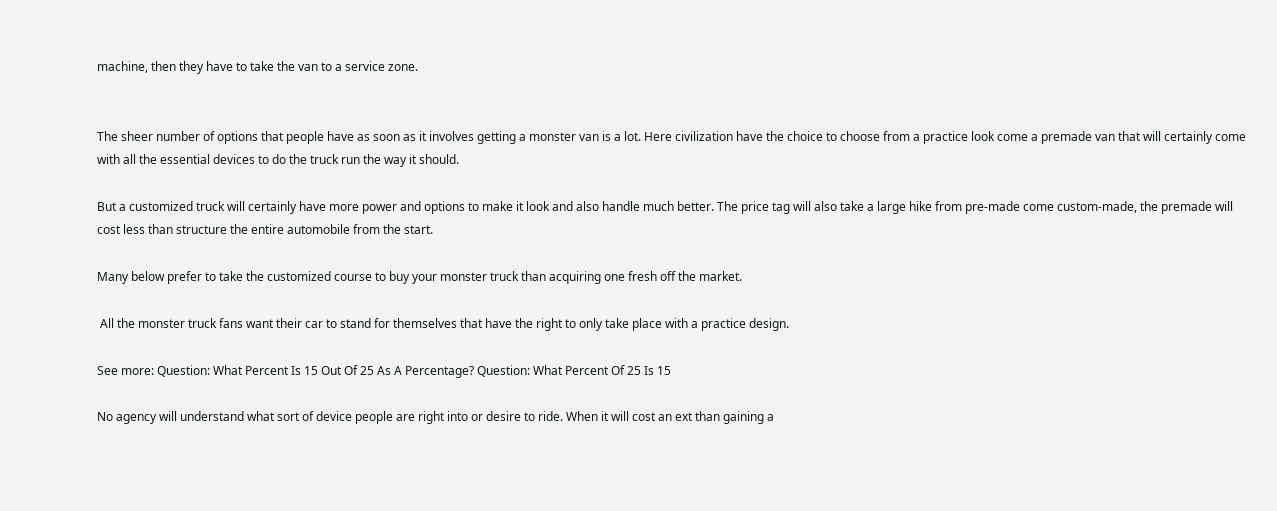machine, then they have to take the van to a service zone.


The sheer number of options that people have as soon as it involves getting a monster van is a lot. Here civilization have the choice to choose from a practice look come a premade van that will certainly come with all the essential devices to do the truck run the way it should.

But a customized truck will certainly have more power and options to make it look and also handle much better. The price tag will also take a large hike from pre-made come custom-made, the premade will cost less than structure the entire automobile from the start.

Many below prefer to take the customized course to buy your monster truck than acquiring one fresh off the market.

 All the monster truck fans want their car to stand for themselves that have the right to only take place with a practice design.

See more: Question: What Percent Is 15 Out Of 25 As A Percentage? Question: What Percent Of 25 Is 15

No agency will understand what sort of device people are right into or desire to ride. When it will cost an ext than gaining a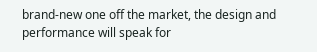brand-new one off the market, the design and performance will speak for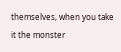themselves, when you take it the monster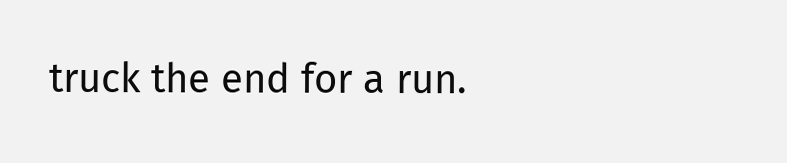truck the end for a run.